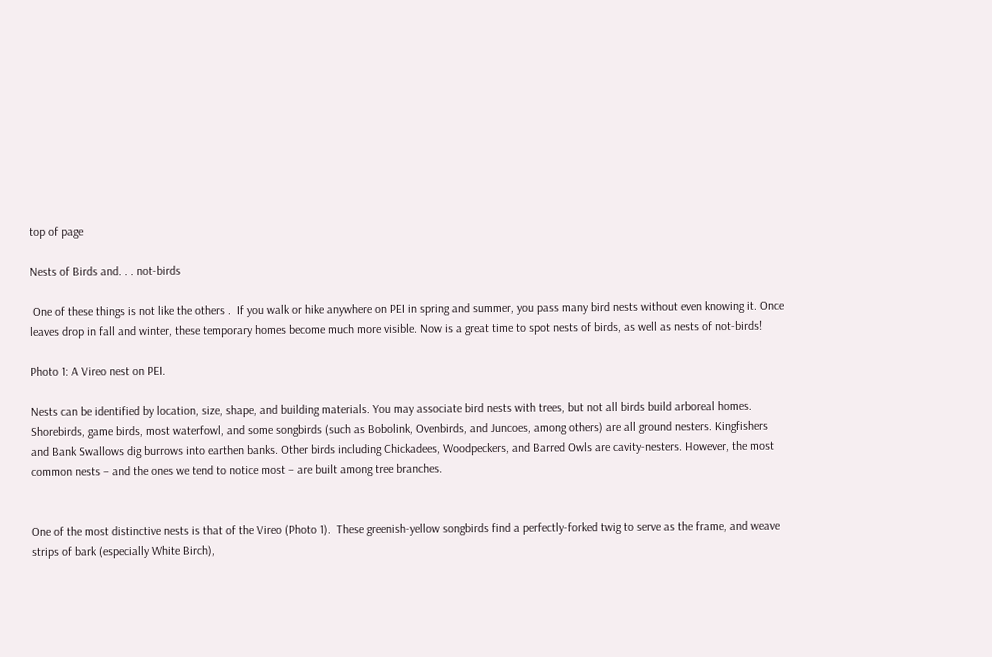top of page

Nests of Birds and. . . not-birds

 One of these things is not like the others .  If you walk or hike anywhere on PEI in spring and summer, you pass many bird nests without even knowing it. Once leaves drop in fall and winter, these temporary homes become much more visible. Now is a great time to spot nests of birds, as well as nests of not-birds!

Photo 1: A Vireo nest on PEI.

Nests can be identified by location, size, shape, and building materials. You may associate bird nests with trees, but not all birds build arboreal homes. Shorebirds, game birds, most waterfowl, and some songbirds (such as Bobolink, Ovenbirds, and Juncoes, among others) are all ground nesters. Kingfishers and Bank Swallows dig burrows into earthen banks. Other birds including Chickadees, Woodpeckers, and Barred Owls are cavity-nesters. However, the most common nests – and the ones we tend to notice most – are built among tree branches.


One of the most distinctive nests is that of the Vireo (Photo 1).  These greenish-yellow songbirds find a perfectly-forked twig to serve as the frame, and weave strips of bark (especially White Birch),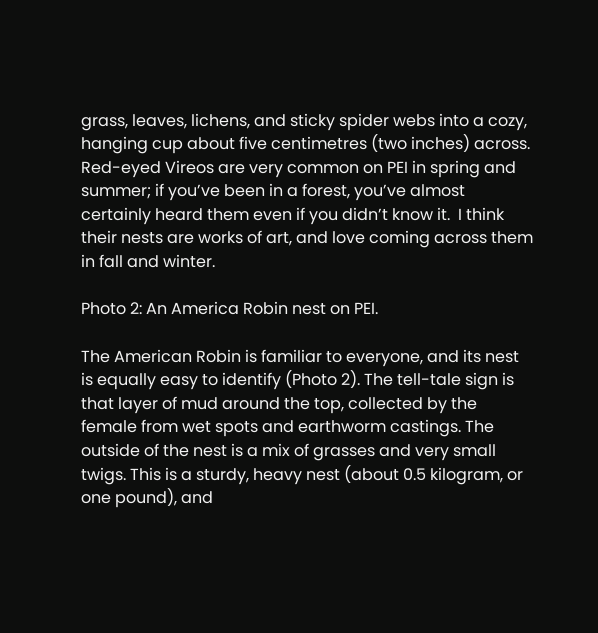grass, leaves, lichens, and sticky spider webs into a cozy, hanging cup about five centimetres (two inches) across.  Red-eyed Vireos are very common on PEI in spring and summer; if you’ve been in a forest, you’ve almost certainly heard them even if you didn’t know it.  I think their nests are works of art, and love coming across them in fall and winter.

Photo 2: An America Robin nest on PEI.

The American Robin is familiar to everyone, and its nest is equally easy to identify (Photo 2). The tell-tale sign is that layer of mud around the top, collected by the female from wet spots and earthworm castings. The outside of the nest is a mix of grasses and very small twigs. This is a sturdy, heavy nest (about 0.5 kilogram, or one pound), and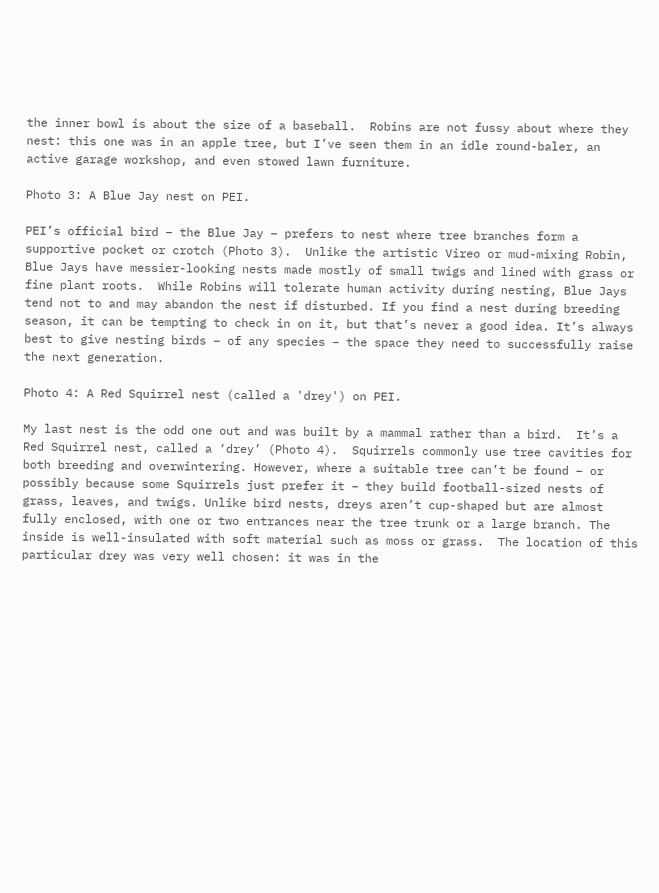the inner bowl is about the size of a baseball.  Robins are not fussy about where they nest: this one was in an apple tree, but I’ve seen them in an idle round-baler, an active garage workshop, and even stowed lawn furniture.

Photo 3: A Blue Jay nest on PEI.

PEI’s official bird – the Blue Jay – prefers to nest where tree branches form a supportive pocket or crotch (Photo 3).  Unlike the artistic Vireo or mud-mixing Robin, Blue Jays have messier-looking nests made mostly of small twigs and lined with grass or fine plant roots.  While Robins will tolerate human activity during nesting, Blue Jays tend not to and may abandon the nest if disturbed. If you find a nest during breeding season, it can be tempting to check in on it, but that’s never a good idea. It’s always best to give nesting birds – of any species – the space they need to successfully raise the next generation.

Photo 4: A Red Squirrel nest (called a 'drey') on PEI.

My last nest is the odd one out and was built by a mammal rather than a bird.  It’s a Red Squirrel nest, called a ‘drey’ (Photo 4).  Squirrels commonly use tree cavities for both breeding and overwintering. However, where a suitable tree can’t be found – or possibly because some Squirrels just prefer it – they build football-sized nests of grass, leaves, and twigs. Unlike bird nests, dreys aren’t cup-shaped but are almost fully enclosed, with one or two entrances near the tree trunk or a large branch. The inside is well-insulated with soft material such as moss or grass.  The location of this particular drey was very well chosen: it was in the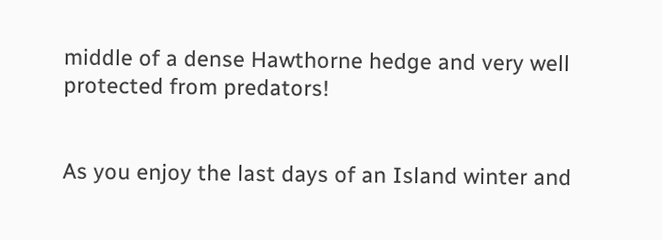middle of a dense Hawthorne hedge and very well protected from predators!


As you enjoy the last days of an Island winter and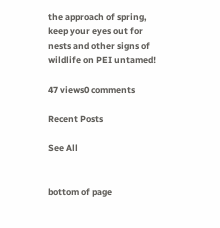the approach of spring, keep your eyes out for nests and other signs of wildlife on PEI untamed!

47 views0 comments

Recent Posts

See All


bottom of page